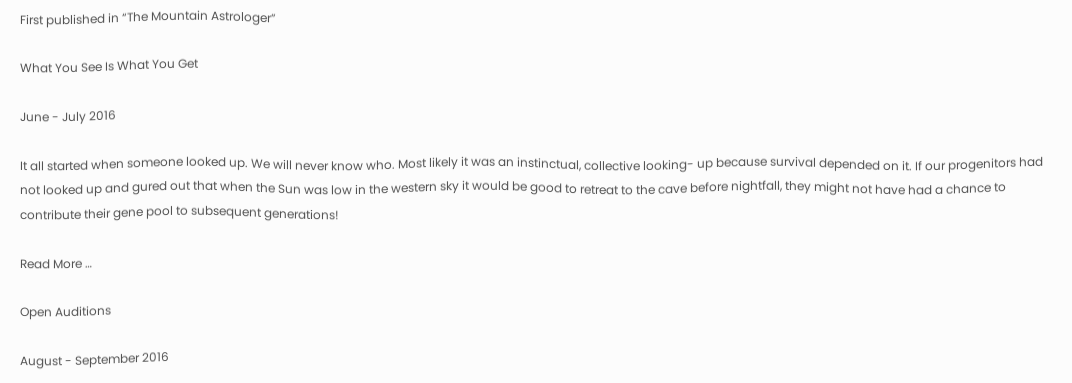First published in “The Mountain Astrologer”

What You See Is What You Get

June - July 2016

It all started when someone looked up. We will never know who. Most likely it was an instinctual, collective looking- up because survival depended on it. If our progenitors had not looked up and gured out that when the Sun was low in the western sky it would be good to retreat to the cave before nightfall, they might not have had a chance to contribute their gene pool to subsequent generations!

Read More …

Open Auditions

August - September 2016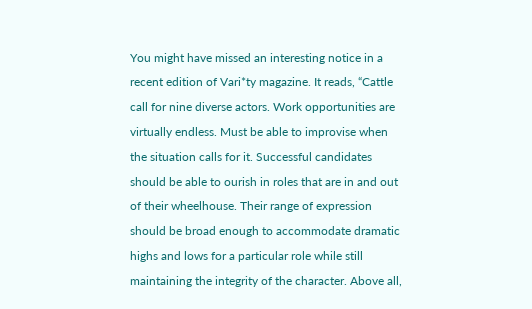You might have missed an interesting notice in a recent edition of Vari*ty magazine. It reads, “Cattle call for nine diverse actors. Work opportunities are virtually endless. Must be able to improvise when the situation calls for it. Successful candidates should be able to ourish in roles that are in and out of their wheelhouse. Their range of expression should be broad enough to accommodate dramatic highs and lows for a particular role while still maintaining the integrity of the character. Above all,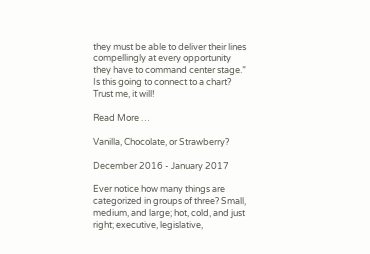they must be able to deliver their lines compellingly at every opportunity they have to command center stage.” Is this going to connect to a chart? Trust me, it will!

Read More …

Vanilla, Chocolate, or Strawberry?

December 2016 - January 2017

Ever notice how many things are categorized in groups of three? Small, medium, and large; hot, cold, and just right; executive, legislative,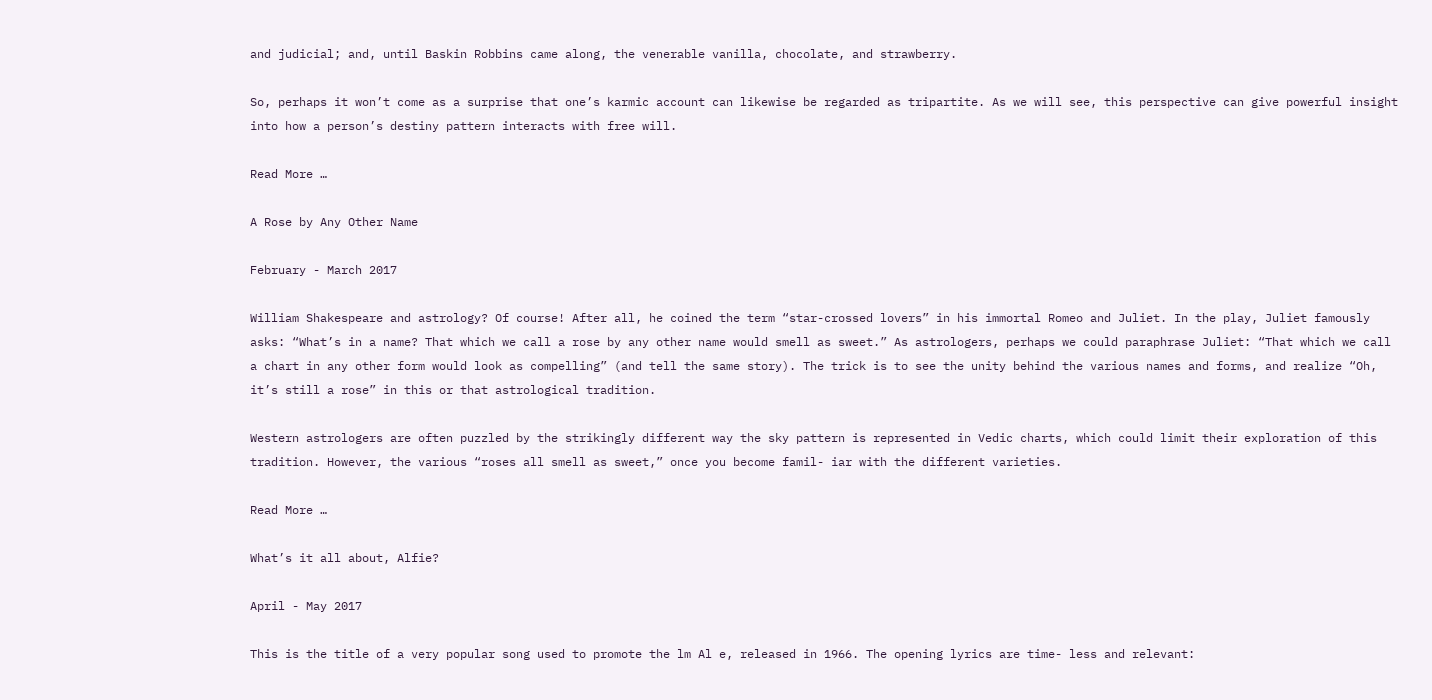and judicial; and, until Baskin Robbins came along, the venerable vanilla, chocolate, and strawberry.

So, perhaps it won’t come as a surprise that one’s karmic account can likewise be regarded as tripartite. As we will see, this perspective can give powerful insight into how a person’s destiny pattern interacts with free will.

Read More …

A Rose by Any Other Name

February - March 2017

William Shakespeare and astrology? Of course! After all, he coined the term “star-crossed lovers” in his immortal Romeo and Juliet. In the play, Juliet famously asks: “What’s in a name? That which we call a rose by any other name would smell as sweet.” As astrologers, perhaps we could paraphrase Juliet: “That which we call a chart in any other form would look as compelling” (and tell the same story). The trick is to see the unity behind the various names and forms, and realize “Oh, it’s still a rose” in this or that astrological tradition.

Western astrologers are often puzzled by the strikingly different way the sky pattern is represented in Vedic charts, which could limit their exploration of this tradition. However, the various “roses all smell as sweet,” once you become famil- iar with the different varieties.

Read More …

What’s it all about, Alfie?

April - May 2017

This is the title of a very popular song used to promote the lm Al e, released in 1966. The opening lyrics are time- less and relevant: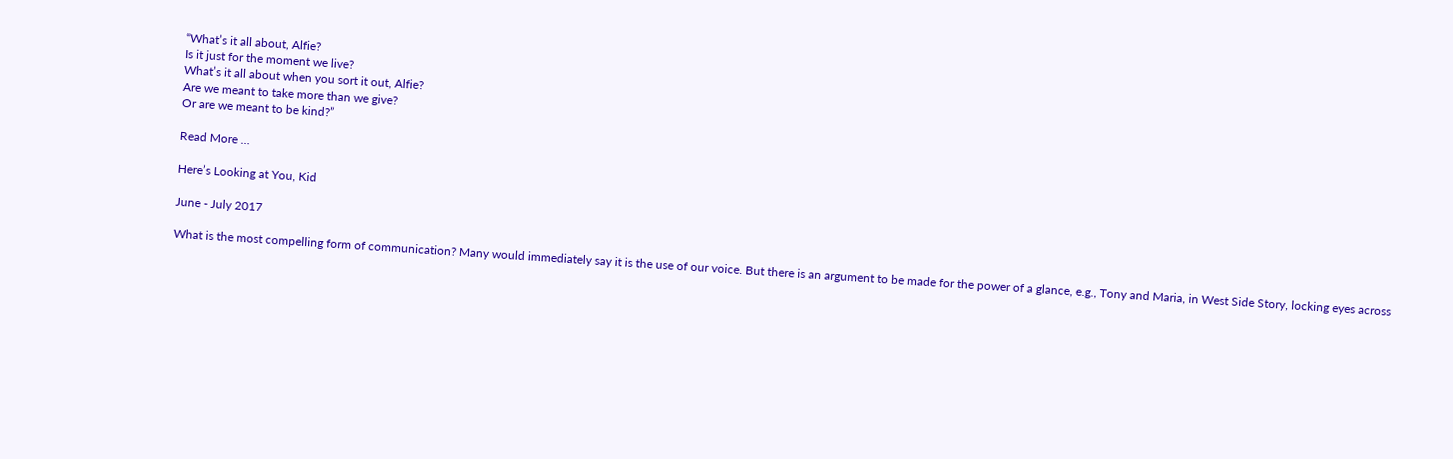“What’s it all about, Alfie?
Is it just for the moment we live?
What’s it all about when you sort it out, Alfie?
Are we meant to take more than we give?
Or are we meant to be kind?”

Read More …

Here’s Looking at You, Kid

June - July 2017

What is the most compelling form of communication? Many would immediately say it is the use of our voice. But there is an argument to be made for the power of a glance, e.g., Tony and Maria, in West Side Story, locking eyes across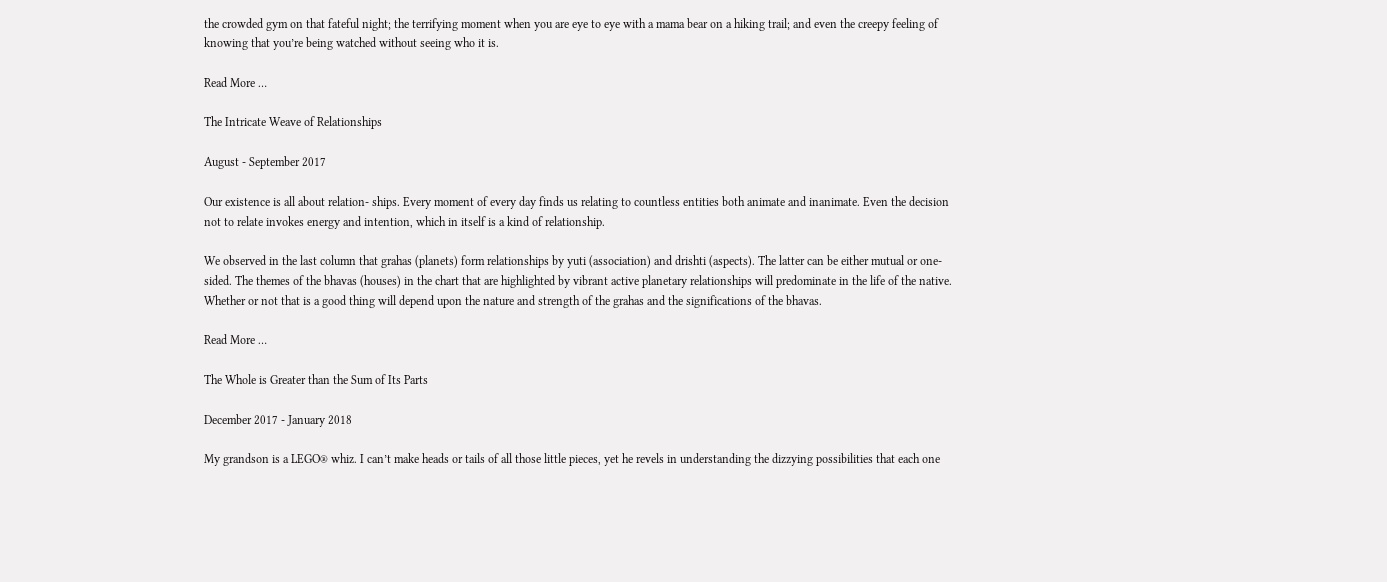the crowded gym on that fateful night; the terrifying moment when you are eye to eye with a mama bear on a hiking trail; and even the creepy feeling of knowing that you’re being watched without seeing who it is.

Read More …

The Intricate Weave of Relationships

August - September 2017

Our existence is all about relation- ships. Every moment of every day finds us relating to countless entities both animate and inanimate. Even the decision not to relate invokes energy and intention, which in itself is a kind of relationship.

We observed in the last column that grahas (planets) form relationships by yuti (association) and drishti (aspects). The latter can be either mutual or one-sided. The themes of the bhavas (houses) in the chart that are highlighted by vibrant active planetary relationships will predominate in the life of the native. Whether or not that is a good thing will depend upon the nature and strength of the grahas and the significations of the bhavas.

Read More …

The Whole is Greater than the Sum of Its Parts

December 2017 - January 2018

My grandson is a LEGO® whiz. I can’t make heads or tails of all those little pieces, yet he revels in understanding the dizzying possibilities that each one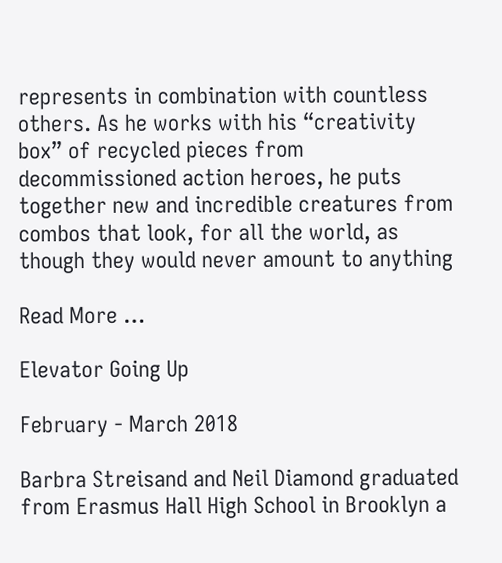represents in combination with countless others. As he works with his “creativity box” of recycled pieces from decommissioned action heroes, he puts together new and incredible creatures from combos that look, for all the world, as though they would never amount to anything

Read More …

Elevator Going Up

February - March 2018

Barbra Streisand and Neil Diamond graduated from Erasmus Hall High School in Brooklyn a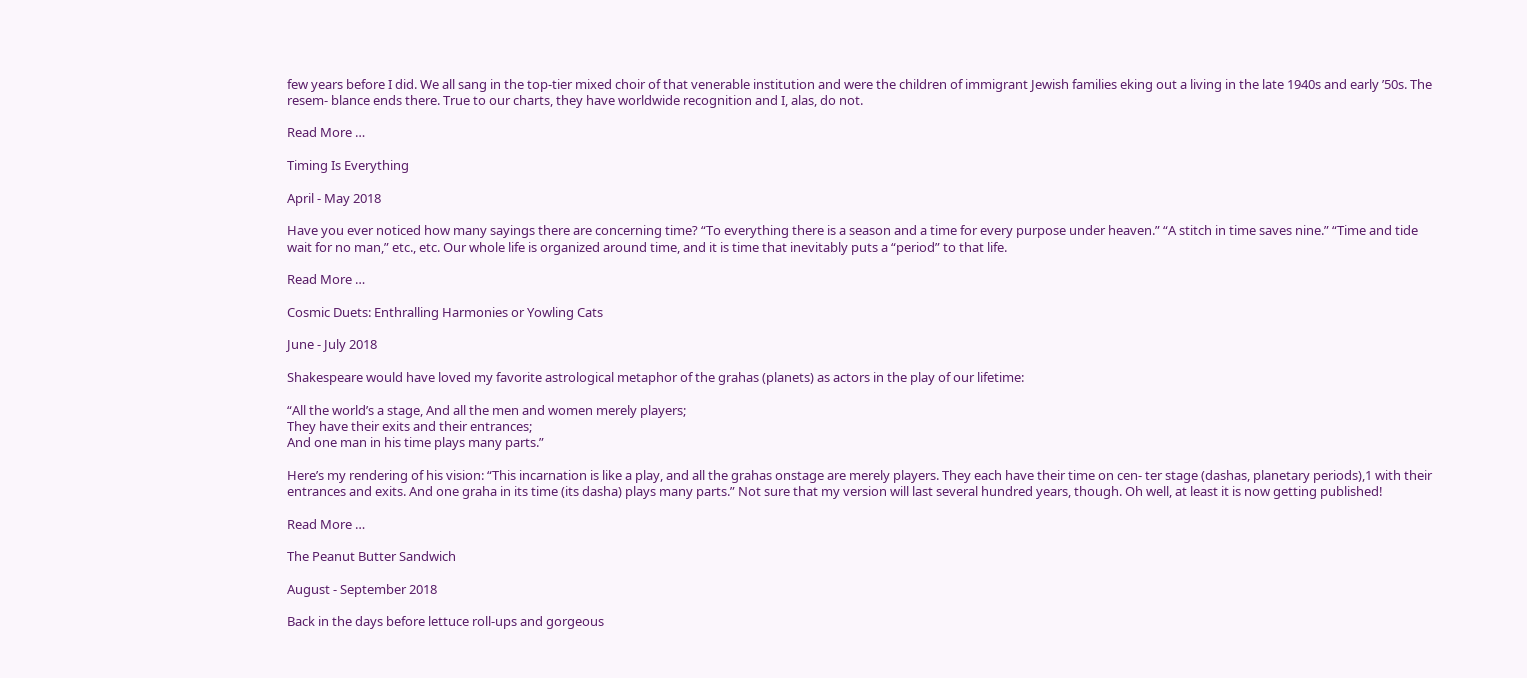few years before I did. We all sang in the top-tier mixed choir of that venerable institution and were the children of immigrant Jewish families eking out a living in the late 1940s and early ’50s. The resem- blance ends there. True to our charts, they have worldwide recognition and I, alas, do not.

Read More …

Timing Is Everything

April - May 2018

Have you ever noticed how many sayings there are concerning time? “To everything there is a season and a time for every purpose under heaven.” “A stitch in time saves nine.” “Time and tide wait for no man,” etc., etc. Our whole life is organized around time, and it is time that inevitably puts a “period” to that life.

Read More …

Cosmic Duets: Enthralling Harmonies or Yowling Cats

June - July 2018

Shakespeare would have loved my favorite astrological metaphor of the grahas (planets) as actors in the play of our lifetime:

“All the world’s a stage, And all the men and women merely players;
They have their exits and their entrances;
And one man in his time plays many parts.”

Here’s my rendering of his vision: “This incarnation is like a play, and all the grahas onstage are merely players. They each have their time on cen- ter stage (dashas, planetary periods),1 with their entrances and exits. And one graha in its time (its dasha) plays many parts.” Not sure that my version will last several hundred years, though. Oh well, at least it is now getting published!

Read More …

The Peanut Butter Sandwich

August - September 2018

Back in the days before lettuce roll-ups and gorgeous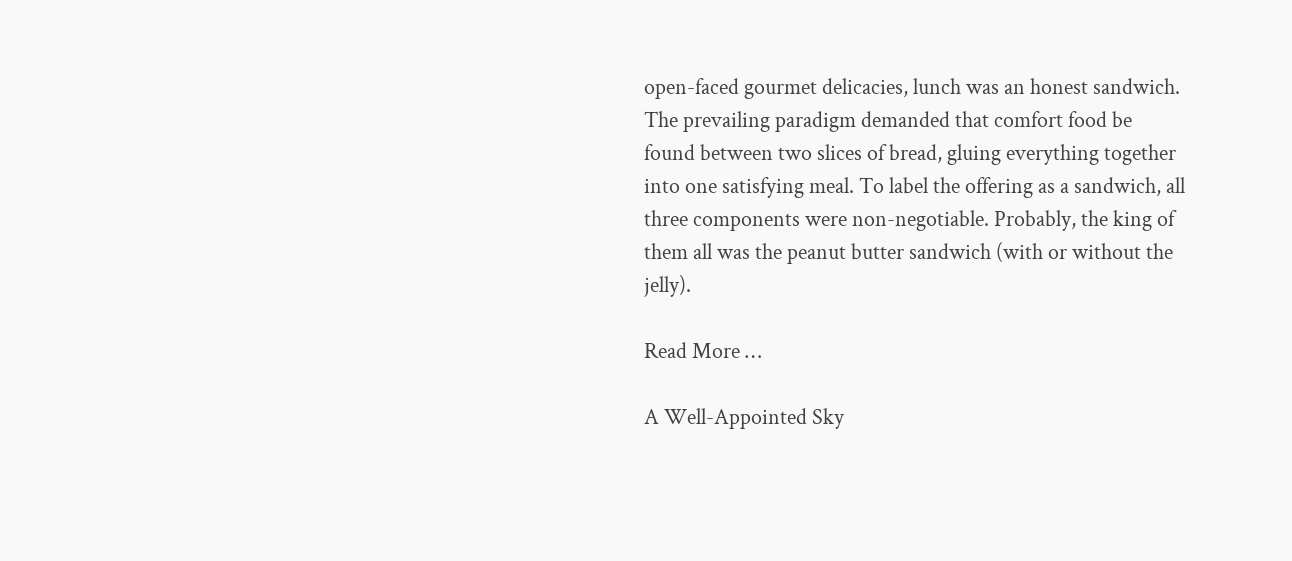open-faced gourmet delicacies, lunch was an honest sandwich. The prevailing paradigm demanded that comfort food be found between two slices of bread, gluing everything together into one satisfying meal. To label the offering as a sandwich, all three components were non-negotiable. Probably, the king of them all was the peanut butter sandwich (with or without the jelly).

Read More …

A Well-Appointed Sky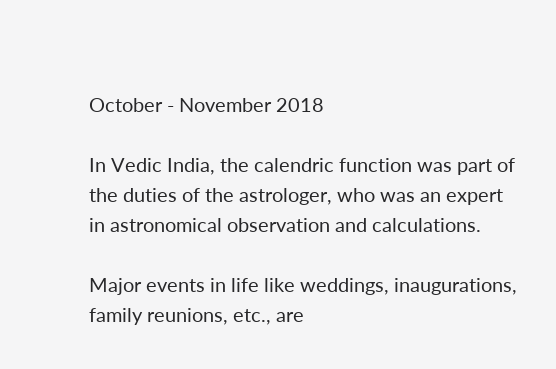October - November 2018

In Vedic India, the calendric function was part of the duties of the astrologer, who was an expert in astronomical observation and calculations.

Major events in life like weddings, inaugurations, family reunions, etc., are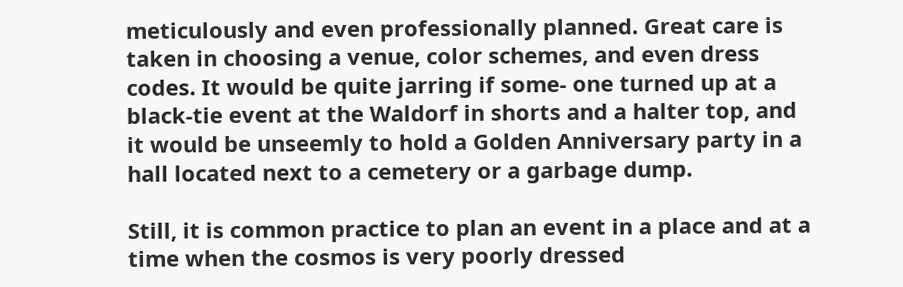meticulously and even professionally planned. Great care is taken in choosing a venue, color schemes, and even dress codes. It would be quite jarring if some- one turned up at a black-tie event at the Waldorf in shorts and a halter top, and it would be unseemly to hold a Golden Anniversary party in a hall located next to a cemetery or a garbage dump.

Still, it is common practice to plan an event in a place and at a time when the cosmos is very poorly dressed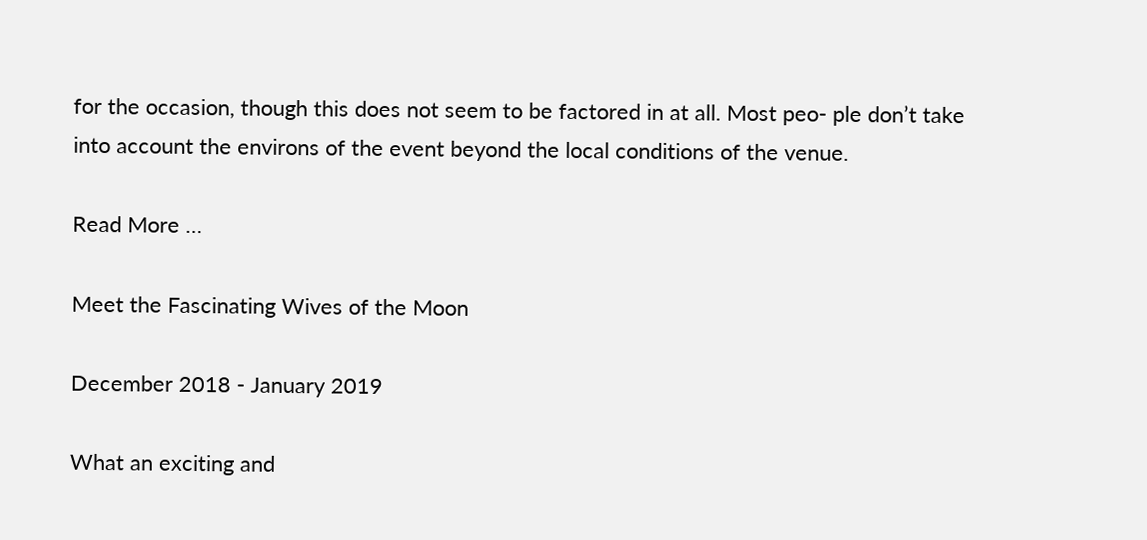for the occasion, though this does not seem to be factored in at all. Most peo- ple don’t take into account the environs of the event beyond the local conditions of the venue.

Read More …

Meet the Fascinating Wives of the Moon

December 2018 - January 2019

What an exciting and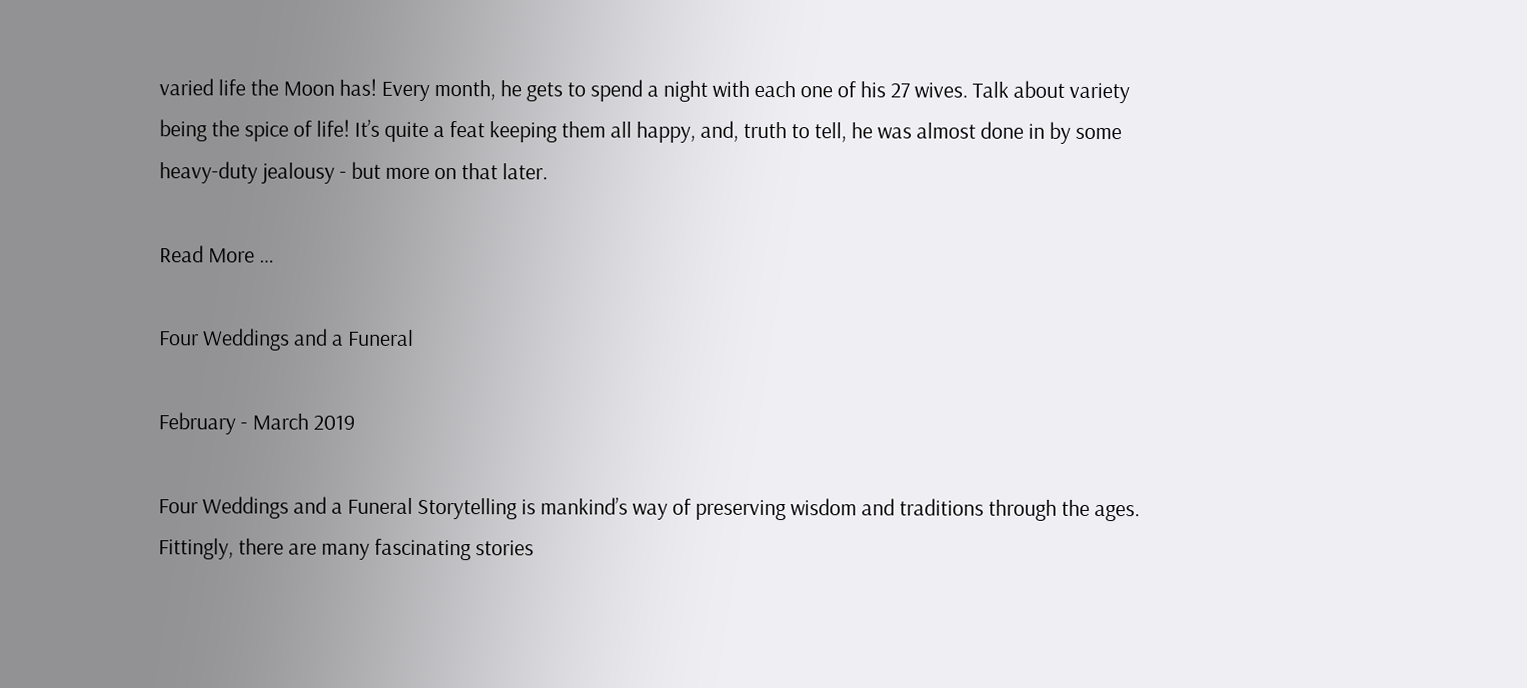varied life the Moon has! Every month, he gets to spend a night with each one of his 27 wives. Talk about variety being the spice of life! It’s quite a feat keeping them all happy, and, truth to tell, he was almost done in by some heavy-duty jealousy - but more on that later.

Read More …

Four Weddings and a Funeral

February - March 2019

Four Weddings and a Funeral Storytelling is mankind’s way of preserving wisdom and traditions through the ages. Fittingly, there are many fascinating stories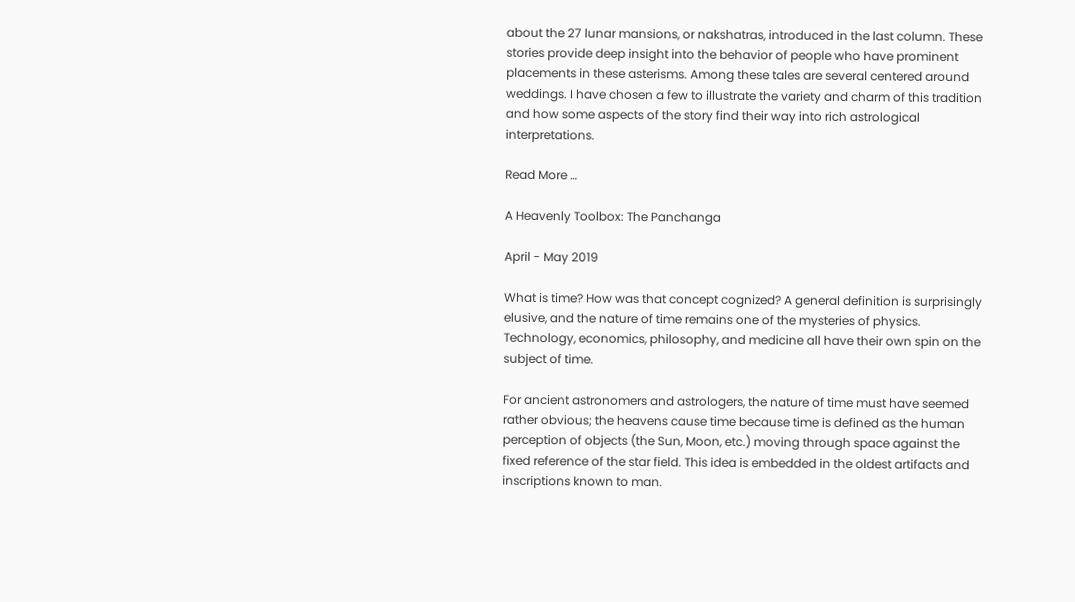about the 27 lunar mansions, or nakshatras, introduced in the last column. These stories provide deep insight into the behavior of people who have prominent placements in these asterisms. Among these tales are several centered around weddings. I have chosen a few to illustrate the variety and charm of this tradition and how some aspects of the story find their way into rich astrological interpretations.

Read More …

A Heavenly Toolbox: The Panchanga

April - May 2019

What is time? How was that concept cognized? A general definition is surprisingly elusive, and the nature of time remains one of the mysteries of physics. Technology, economics, philosophy, and medicine all have their own spin on the subject of time.

For ancient astronomers and astrologers, the nature of time must have seemed rather obvious; the heavens cause time because time is defined as the human perception of objects (the Sun, Moon, etc.) moving through space against the fixed reference of the star field. This idea is embedded in the oldest artifacts and inscriptions known to man.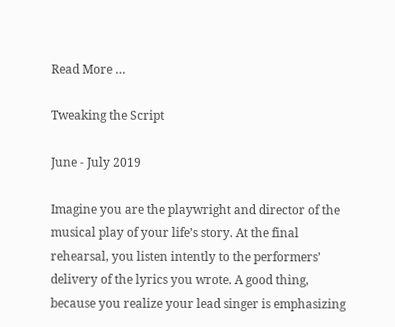Read More …

Tweaking the Script

June - July 2019

Imagine you are the playwright and director of the musical play of your life’s story. At the final rehearsal, you listen intently to the performers’ delivery of the lyrics you wrote. A good thing, because you realize your lead singer is emphasizing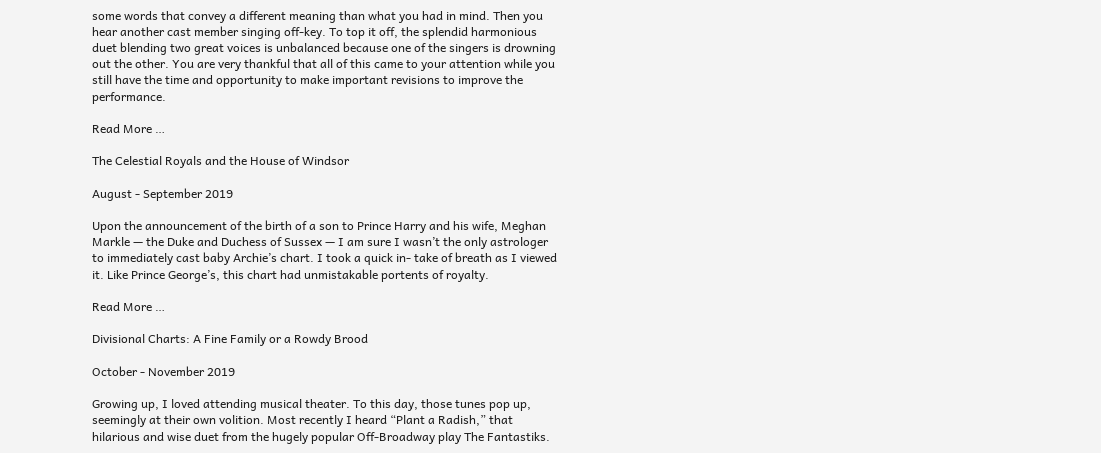some words that convey a different meaning than what you had in mind. Then you hear another cast member singing off-key. To top it off, the splendid harmonious duet blending two great voices is unbalanced because one of the singers is drowning out the other. You are very thankful that all of this came to your attention while you still have the time and opportunity to make important revisions to improve the performance.

Read More …

The Celestial Royals and the House of Windsor

August - September 2019

Upon the announcement of the birth of a son to Prince Harry and his wife, Meghan Markle — the Duke and Duchess of Sussex — I am sure I wasn’t the only astrologer to immediately cast baby Archie’s chart. I took a quick in- take of breath as I viewed it. Like Prince George’s, this chart had unmistakable portents of royalty.

Read More …

Divisional Charts: A Fine Family or a Rowdy Brood

October - November 2019

Growing up, I loved attending musical theater. To this day, those tunes pop up, seemingly at their own volition. Most recently I heard “Plant a Radish,” that hilarious and wise duet from the hugely popular Off-Broadway play The Fantastiks.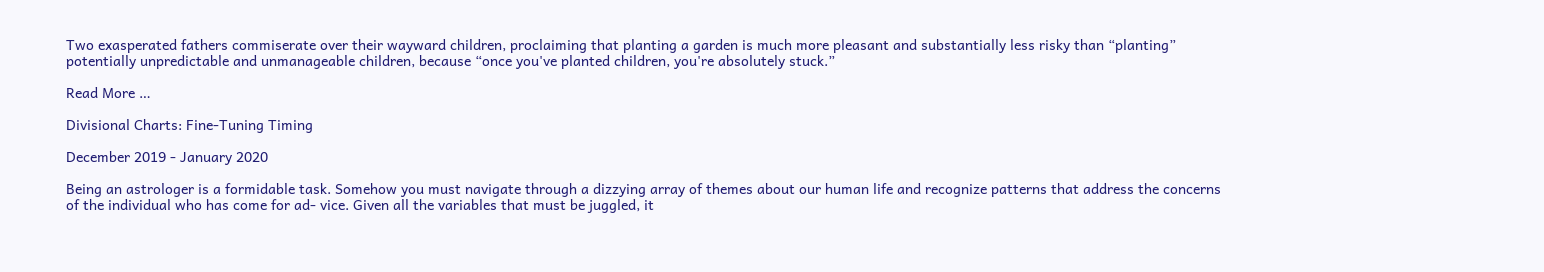Two exasperated fathers commiserate over their wayward children, proclaiming that planting a garden is much more pleasant and substantially less risky than “planting” potentially unpredictable and unmanageable children, because “once you've planted children, you're absolutely stuck.”

Read More …

Divisional Charts: Fine-Tuning Timing

December 2019 - January 2020

Being an astrologer is a formidable task. Somehow you must navigate through a dizzying array of themes about our human life and recognize patterns that address the concerns of the individual who has come for ad- vice. Given all the variables that must be juggled, it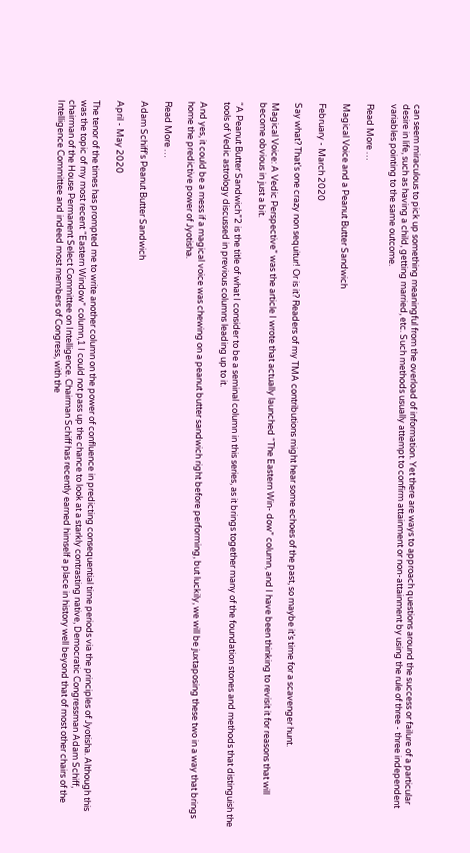can seem miraculous to pick up something meaningful from the overload of information. Yet there are ways to approach questions around the success or failure of a particular desire in life, such as having a child, getting married, etc. Such methods usually attempt to confirm attainment or non-attainment by using the rule of three - three independent variables pointing to the same outcome.

Read More …

Magical Voice and a Peanut Butter Sandwich

February - March 2020

Say what? That's one crazy non sequitur! Or is it? Readers of my TMA contributions might hear some echoes of the past, so maybe it’s time for a scavenger hunt.

Magical Voice: A Vedic Perspective” was the article I wrote that actually launched “The Eastern Win- dow” column, and I have been thinking to revisit it for reasons that will become obvious in just a bit.

“A Peanut Butter Sandwich”2 is the title of what I consider to be a seminal column in this series, as it brings together many of the foundation stones and methods that distinguish the tools of Vedic astrology discussed in previous columns leading up to it.

And yes, it could be a mess if a magical voice was chewing on a peanut butter sandwich right before performing, but luckily, we will be juxtaposing these two in a way that brings home the predictive power of Jyotisha.

Read More …

Adam Schiff's Peanut Butter Sandwich

April - May 2020

The tenor of the times has prompted me to write another column on the power of confluence in predicting consequential time periods via the principles of Jyotisha. Although this was the topic of my most recent “Eastern Window” column,1 I could not pass up the chance to look at a starkly contrasting native, Democratic Congressman Adam Schiff, chairman of the House Permanent Select Committee on Intelligence. Chairman Schiff has recently earned himself a place in history well beyond that of most other chairs of the Intelligence Committee and indeed most members of Congress, with the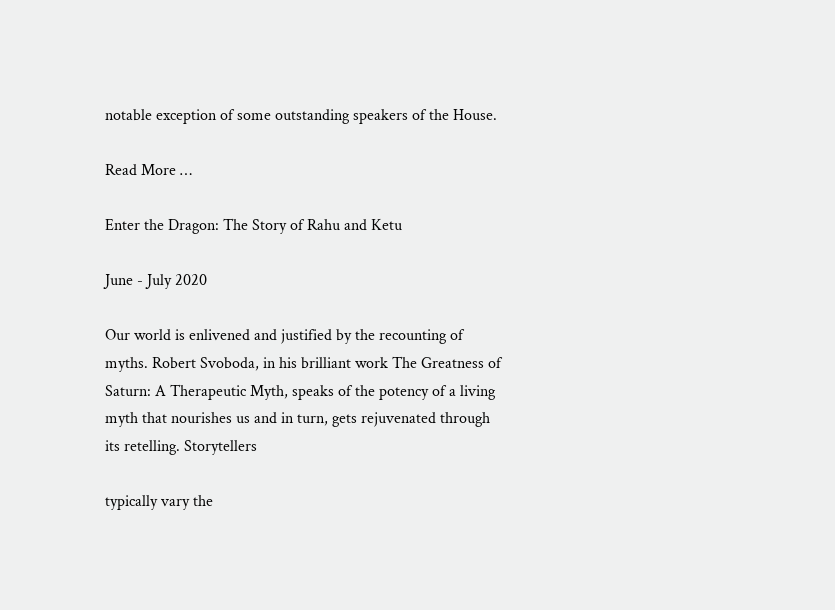notable exception of some outstanding speakers of the House.

Read More …

Enter the Dragon: The Story of Rahu and Ketu

June - July 2020

Our world is enlivened and justified by the recounting of myths. Robert Svoboda, in his brilliant work The Greatness of Saturn: A Therapeutic Myth, speaks of the potency of a living myth that nourishes us and in turn, gets rejuvenated through its retelling. Storytellers

typically vary the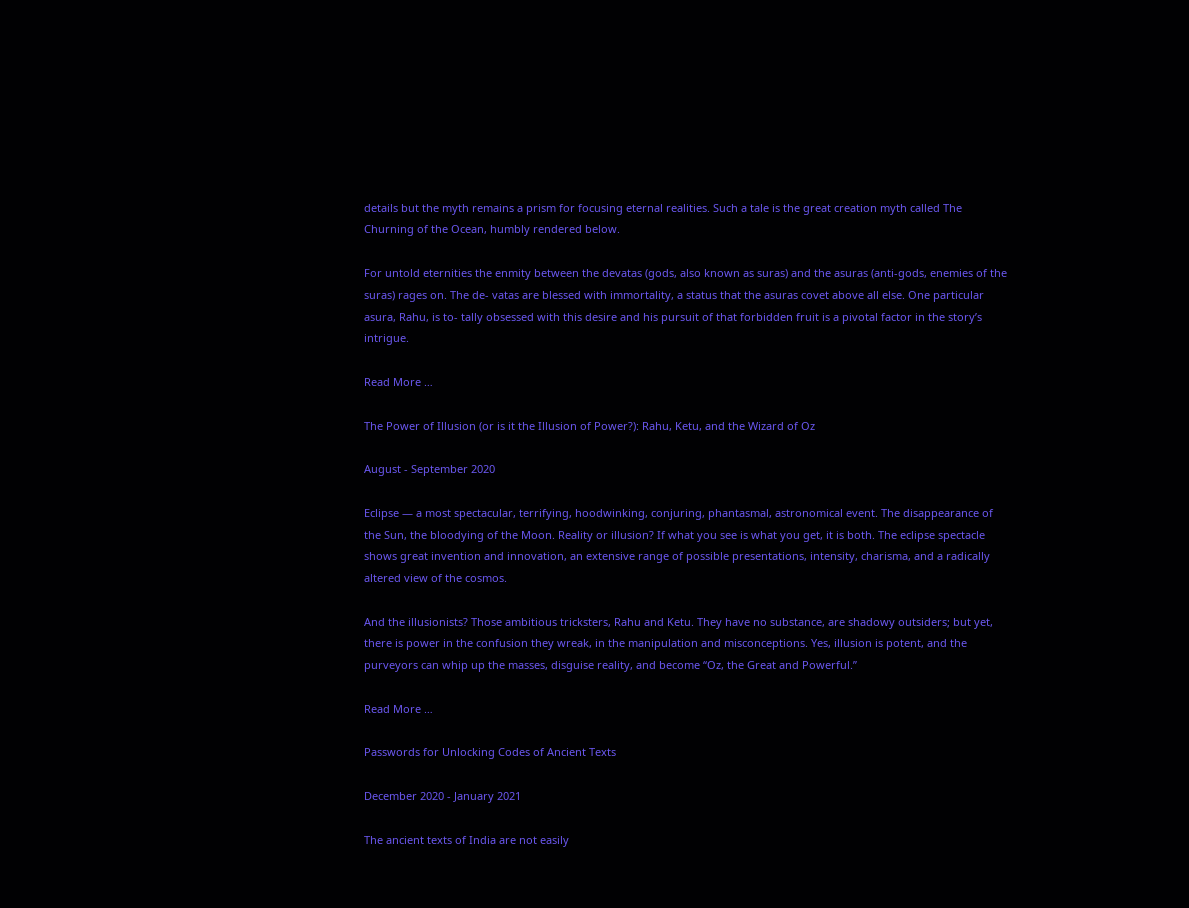details but the myth remains a prism for focusing eternal realities. Such a tale is the great creation myth called The Churning of the Ocean, humbly rendered below.

For untold eternities the enmity between the devatas (gods, also known as suras) and the asuras (anti-gods, enemies of the suras) rages on. The de- vatas are blessed with immortality, a status that the asuras covet above all else. One particular asura, Rahu, is to- tally obsessed with this desire and his pursuit of that forbidden fruit is a pivotal factor in the story’s intrigue.

Read More …

The Power of Illusion (or is it the Illusion of Power?): Rahu, Ketu, and the Wizard of Oz

August - September 2020

Eclipse — a most spectacular, terrifying, hoodwinking, conjuring, phantasmal, astronomical event. The disappearance of the Sun, the bloodying of the Moon. Reality or illusion? If what you see is what you get, it is both. The eclipse spectacle shows great invention and innovation, an extensive range of possible presentations, intensity, charisma, and a radically altered view of the cosmos.

And the illusionists? Those ambitious tricksters, Rahu and Ketu. They have no substance, are shadowy outsiders; but yet, there is power in the confusion they wreak, in the manipulation and misconceptions. Yes, illusion is potent, and the purveyors can whip up the masses, disguise reality, and become “Oz, the Great and Powerful.”

Read More …

Passwords for Unlocking Codes of Ancient Texts

December 2020 - January 2021

The ancient texts of India are not easily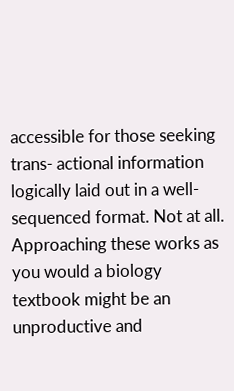accessible for those seeking trans- actional information logically laid out in a well-sequenced format. Not at all. Approaching these works as you would a biology textbook might be an unproductive and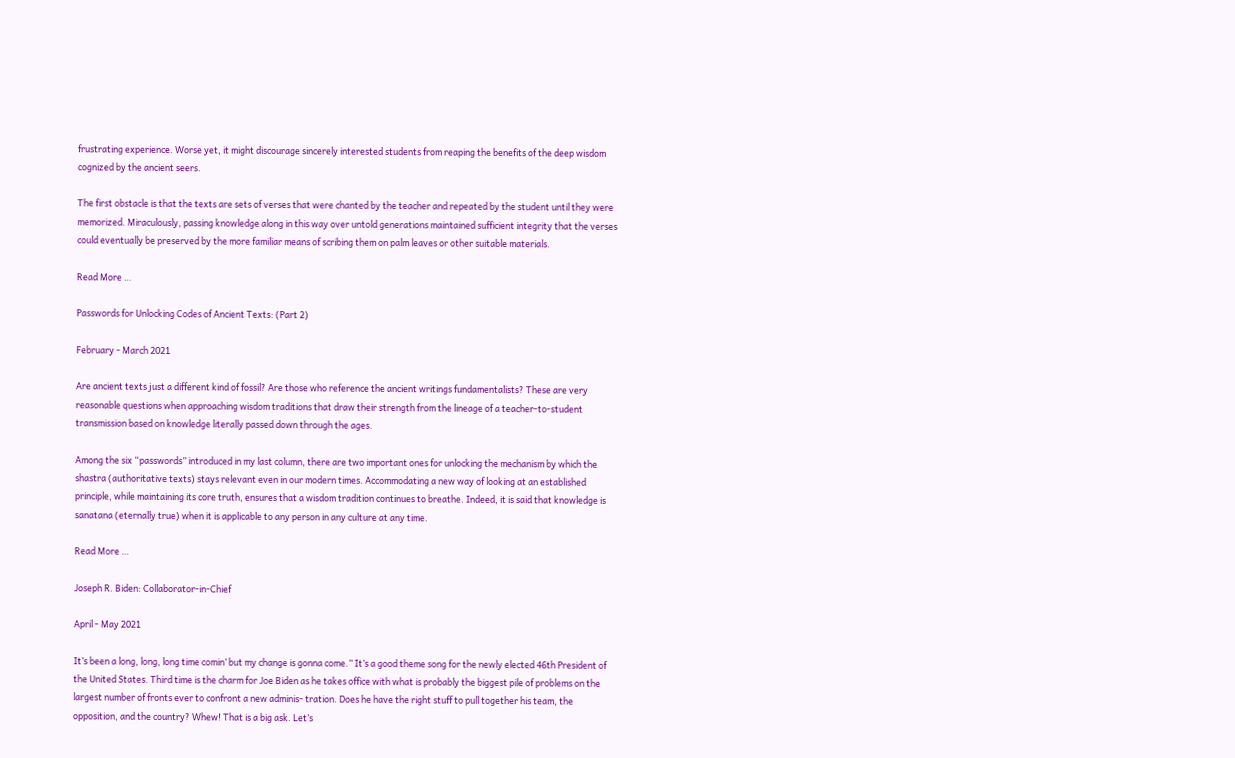frustrating experience. Worse yet, it might discourage sincerely interested students from reaping the benefits of the deep wisdom cognized by the ancient seers.

The first obstacle is that the texts are sets of verses that were chanted by the teacher and repeated by the student until they were memorized. Miraculously, passing knowledge along in this way over untold generations maintained sufficient integrity that the verses could eventually be preserved by the more familiar means of scribing them on palm leaves or other suitable materials.

Read More …

Passwords for Unlocking Codes of Ancient Texts: (Part 2)

February - March 2021

Are ancient texts just a different kind of fossil? Are those who reference the ancient writings fundamentalists? These are very reasonable questions when approaching wisdom traditions that draw their strength from the lineage of a teacher-to-student transmission based on knowledge literally passed down through the ages.

Among the six “passwords” introduced in my last column, there are two important ones for unlocking the mechanism by which the shastra (authoritative texts) stays relevant even in our modern times. Accommodating a new way of looking at an established principle, while maintaining its core truth, ensures that a wisdom tradition continues to breathe. Indeed, it is said that knowledge is sanatana (eternally true) when it is applicable to any person in any culture at any time.

Read More …

Joseph R. Biden: Collaborator-in-Chief

April - May 2021

It’s been a long, long, long time comin’ but my change is gonna come.” It’s a good theme song for the newly elected 46th President of the United States. Third time is the charm for Joe Biden as he takes office with what is probably the biggest pile of problems on the largest number of fronts ever to confront a new adminis- tration. Does he have the right stuff to pull together his team, the opposition, and the country? Whew! That is a big ask. Let’s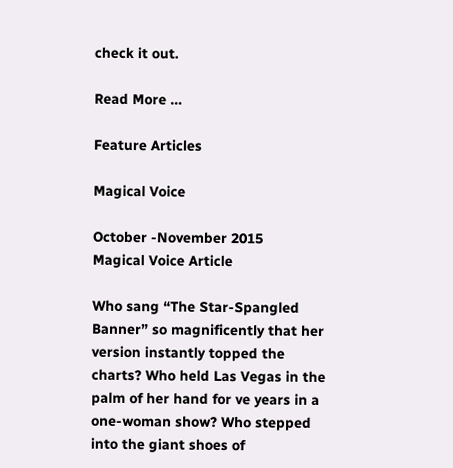check it out.

Read More …

Feature Articles

Magical Voice

October -November 2015
Magical Voice Article

Who sang “The Star-Spangled Banner” so magnificently that her version instantly topped the charts? Who held Las Vegas in the palm of her hand for ve years in a one-woman show? Who stepped into the giant shoes of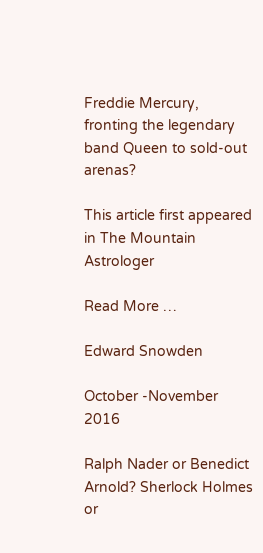Freddie Mercury, fronting the legendary band Queen to sold-out arenas?

This article first appeared in The Mountain Astrologer

Read More …

Edward Snowden

October -November 2016

Ralph Nader or Benedict Arnold? Sherlock Holmes or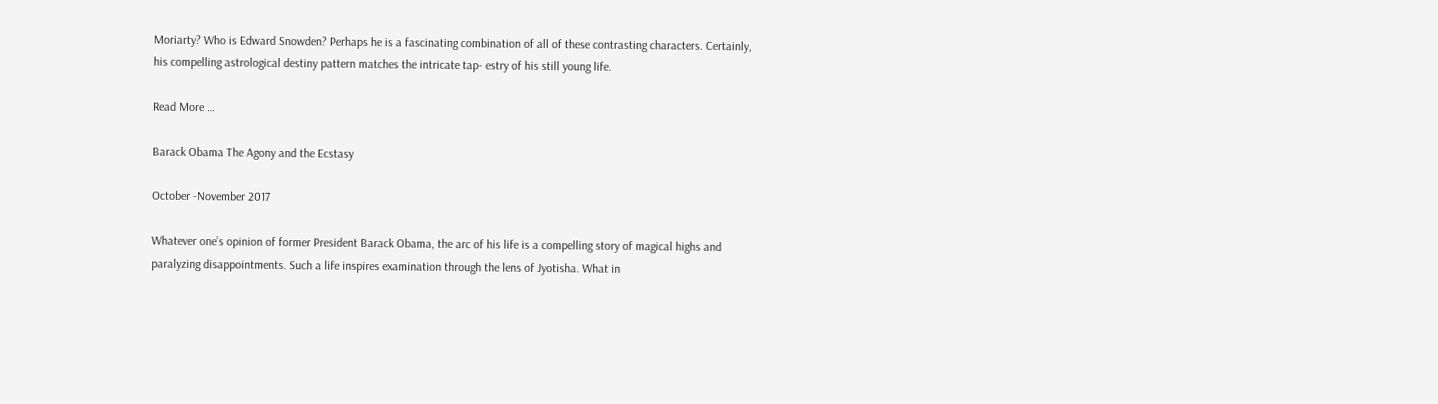Moriarty? Who is Edward Snowden? Perhaps he is a fascinating combination of all of these contrasting characters. Certainly, his compelling astrological destiny pattern matches the intricate tap- estry of his still young life.

Read More …

Barack Obama The Agony and the Ecstasy

October -November 2017

Whatever one’s opinion of former President Barack Obama, the arc of his life is a compelling story of magical highs and paralyzing disappointments. Such a life inspires examination through the lens of Jyotisha. What in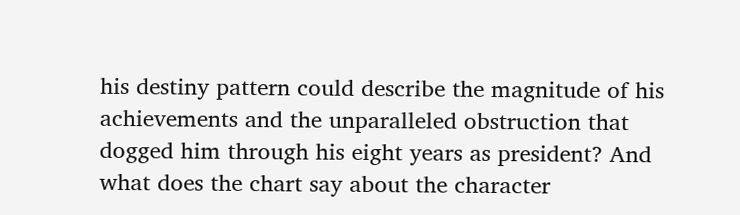his destiny pattern could describe the magnitude of his achievements and the unparalleled obstruction that dogged him through his eight years as president? And what does the chart say about the character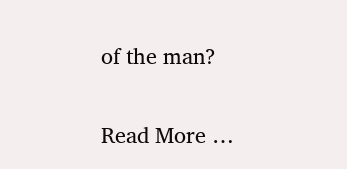of the man?

Read More …